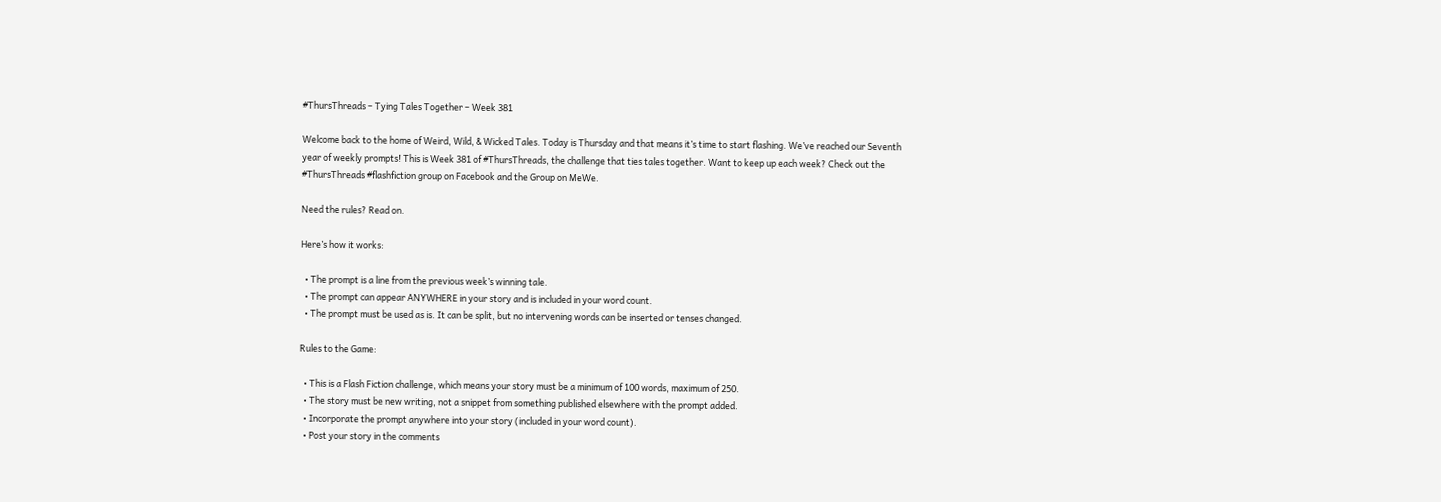#ThursThreads – Tying Tales Together – Week 381

Welcome back to the home of Weird, Wild, & Wicked Tales. Today is Thursday and that means it’s time to start flashing. We’ve reached our Seventh year of weekly prompts! This is Week 381 of #ThursThreads, the challenge that ties tales together. Want to keep up each week? Check out the #ThursThreads #flashfiction group on Facebook and the Group on MeWe.

Need the rules? Read on.

Here’s how it works:

  • The prompt is a line from the previous week’s winning tale.
  • The prompt can appear ANYWHERE in your story and is included in your word count.
  • The prompt must be used as is. It can be split, but no intervening words can be inserted or tenses changed.

Rules to the Game:

  • This is a Flash Fiction challenge, which means your story must be a minimum of 100 words, maximum of 250.
  • The story must be new writing, not a snippet from something published elsewhere with the prompt added.
  • Incorporate the prompt anywhere into your story (included in your word count).
  • Post your story in the comments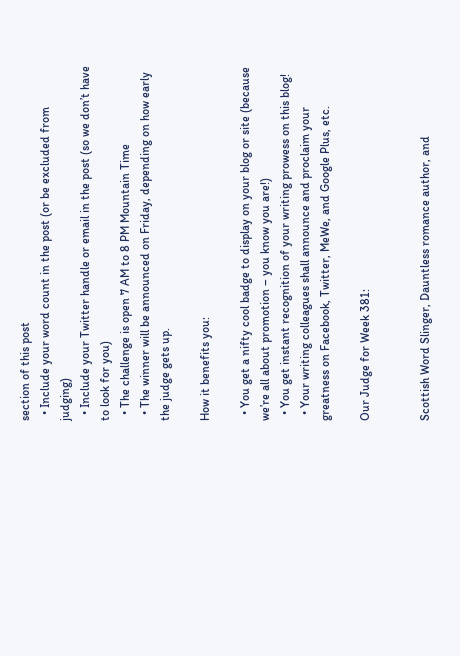section of this post
  • Include your word count in the post (or be excluded from judging)
  • Include your Twitter handle or email in the post (so we don’t have to look for you)
  • The challenge is open 7 AM to 8 PM Mountain Time
  • The winner will be announced on Friday, depending on how early the judge gets up.

How it benefits you:

  • You get a nifty cool badge to display on your blog or site (because we’re all about promotion – you know you are!)
  • You get instant recognition of your writing prowess on this blog!
  • Your writing colleagues shall announce and proclaim your greatness on Facebook, Twitter, MeWe, and Google Plus, etc.

Our Judge for Week 381:


Scottish Word Slinger, Dauntless romance author, and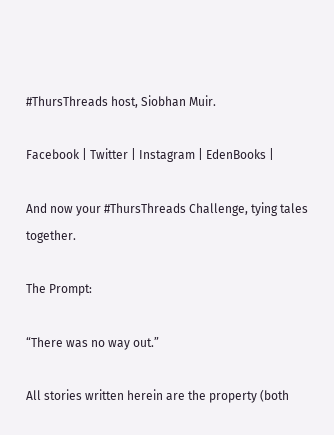#ThursThreads host, Siobhan Muir.

Facebook | Twitter | Instagram | EdenBooks |

And now your #ThursThreads Challenge, tying tales together.

The Prompt:

“There was no way out.”

All stories written herein are the property (both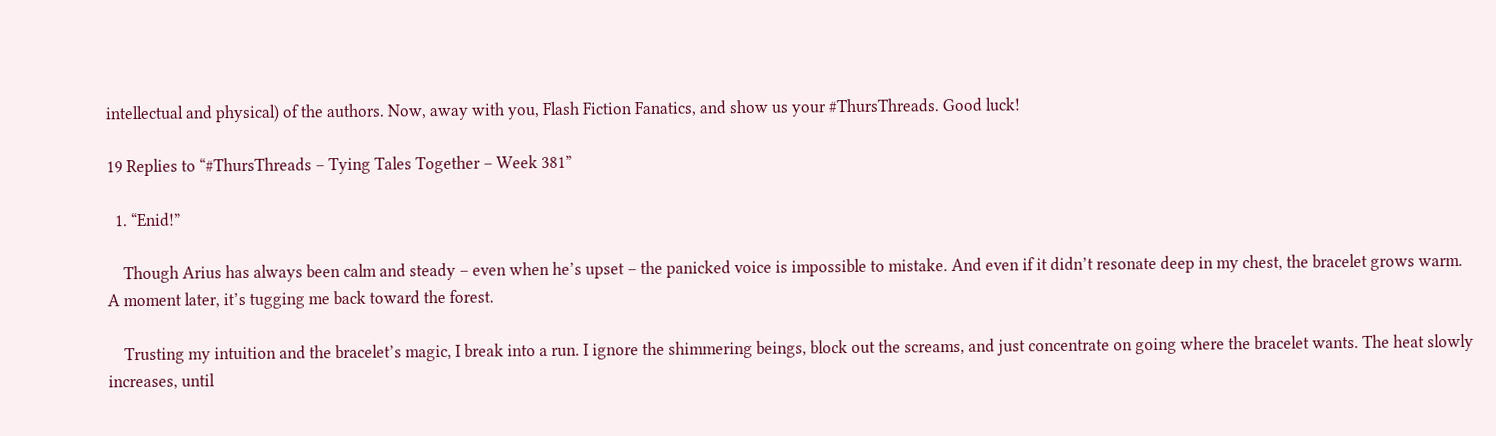intellectual and physical) of the authors. Now, away with you, Flash Fiction Fanatics, and show us your #ThursThreads. Good luck!

19 Replies to “#ThursThreads – Tying Tales Together – Week 381”

  1. “Enid!”

    Though Arius has always been calm and steady – even when he’s upset – the panicked voice is impossible to mistake. And even if it didn’t resonate deep in my chest, the bracelet grows warm. A moment later, it’s tugging me back toward the forest.

    Trusting my intuition and the bracelet’s magic, I break into a run. I ignore the shimmering beings, block out the screams, and just concentrate on going where the bracelet wants. The heat slowly increases, until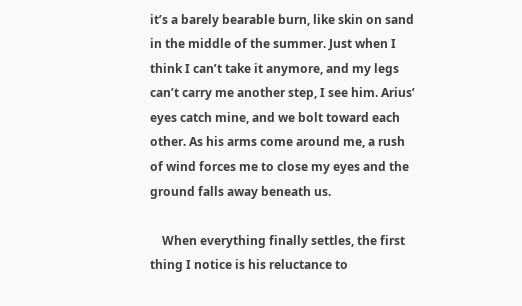it’s a barely bearable burn, like skin on sand in the middle of the summer. Just when I think I can’t take it anymore, and my legs can’t carry me another step, I see him. Arius’ eyes catch mine, and we bolt toward each other. As his arms come around me, a rush of wind forces me to close my eyes and the ground falls away beneath us.

    When everything finally settles, the first thing I notice is his reluctance to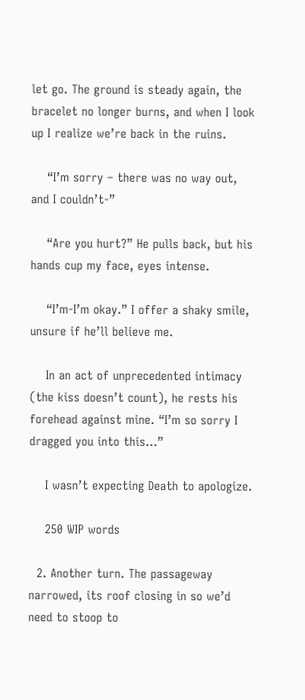let go. The ground is steady again, the bracelet no longer burns, and when I look up I realize we’re back in the ruins.

    “I’m sorry – there was no way out, and I couldn’t-”

    “Are you hurt?” He pulls back, but his hands cup my face, eyes intense.

    “I’m-I’m okay.” I offer a shaky smile, unsure if he’ll believe me.

    In an act of unprecedented intimacy (the kiss doesn’t count), he rests his forehead against mine. “I’m so sorry I dragged you into this…”

    I wasn’t expecting Death to apologize.

    250 WIP words

  2. Another turn. The passageway narrowed, its roof closing in so we’d need to stoop to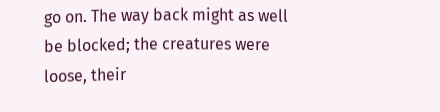go on. The way back might as well be blocked; the creatures were loose, their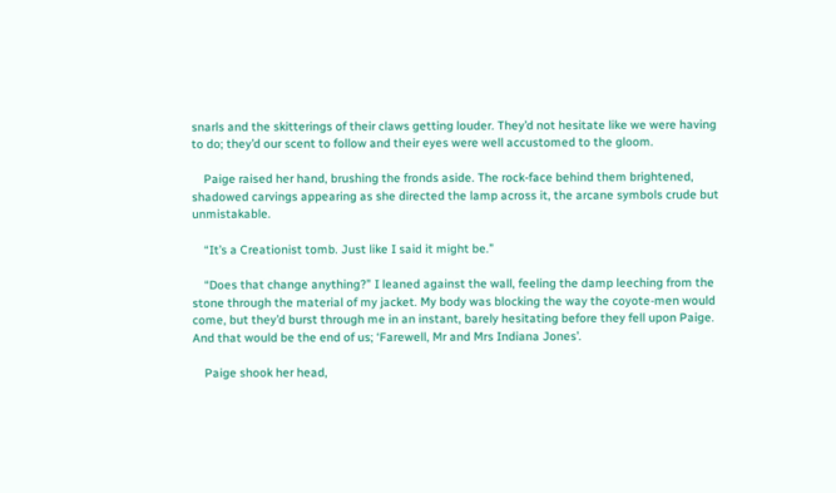snarls and the skitterings of their claws getting louder. They’d not hesitate like we were having to do; they’d our scent to follow and their eyes were well accustomed to the gloom.

    Paige raised her hand, brushing the fronds aside. The rock-face behind them brightened, shadowed carvings appearing as she directed the lamp across it, the arcane symbols crude but unmistakable.

    “It’s a Creationist tomb. Just like I said it might be.”

    “Does that change anything?” I leaned against the wall, feeling the damp leeching from the stone through the material of my jacket. My body was blocking the way the coyote-men would come, but they’d burst through me in an instant, barely hesitating before they fell upon Paige. And that would be the end of us; ‘Farewell, Mr and Mrs Indiana Jones’.

    Paige shook her head,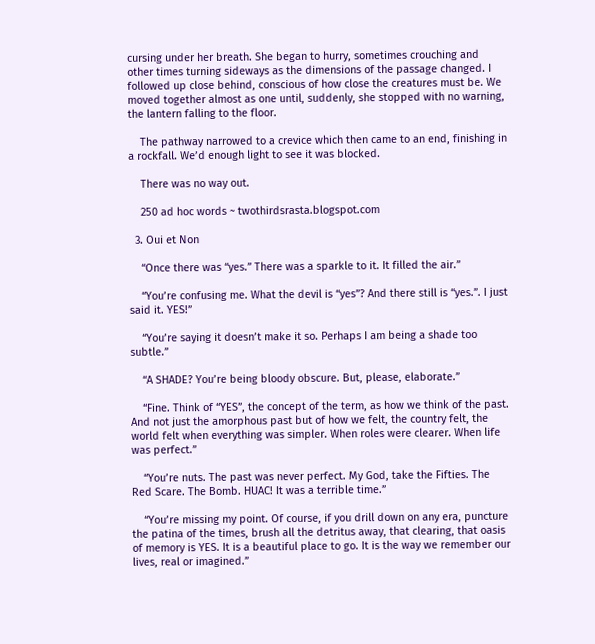cursing under her breath. She began to hurry, sometimes crouching and other times turning sideways as the dimensions of the passage changed. I followed up close behind, conscious of how close the creatures must be. We moved together almost as one until, suddenly, she stopped with no warning, the lantern falling to the floor.

    The pathway narrowed to a crevice which then came to an end, finishing in a rockfall. We’d enough light to see it was blocked.

    There was no way out.

    250 ad hoc words ~ twothirdsrasta.blogspot.com

  3. Oui et Non

    “Once there was “yes.” There was a sparkle to it. It filled the air.”

    “You’re confusing me. What the devil is “yes”? And there still is “yes.”. I just said it. YES!”

    “You’re saying it doesn’t make it so. Perhaps I am being a shade too subtle.”

    “A SHADE? You’re being bloody obscure. But, please, elaborate.”

    “Fine. Think of “YES”, the concept of the term, as how we think of the past. And not just the amorphous past but of how we felt, the country felt, the world felt when everything was simpler. When roles were clearer. When life was perfect.”

    “You’re nuts. The past was never perfect. My God, take the Fifties. The Red Scare. The Bomb. HUAC! It was a terrible time.”

    “You’re missing my point. Of course, if you drill down on any era, puncture the patina of the times, brush all the detritus away, that clearing, that oasis of memory is YES. It is a beautiful place to go. It is the way we remember our lives, real or imagined.”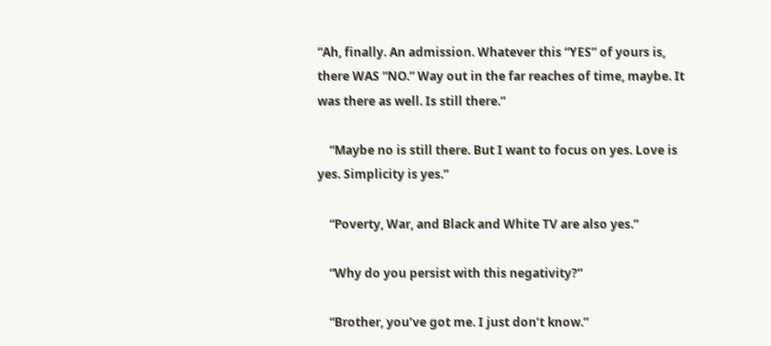“Ah, finally. An admission. Whatever this “YES” of yours is, there WAS “NO.” Way out in the far reaches of time, maybe. It was there as well. Is still there.”

    “Maybe no is still there. But I want to focus on yes. Love is yes. Simplicity is yes.”

    “Poverty, War, and Black and White TV are also yes.”

    “Why do you persist with this negativity?”

    “Brother, you’ve got me. I just don’t know.”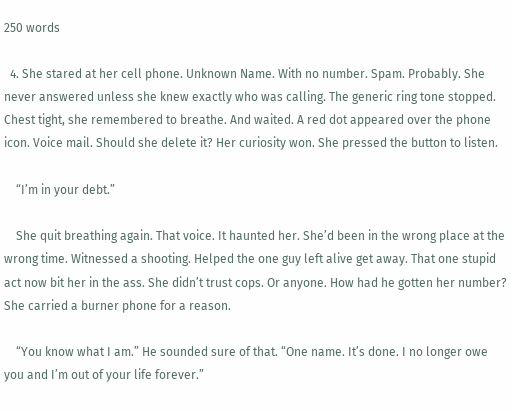250 words

  4. She stared at her cell phone. Unknown Name. With no number. Spam. Probably. She never answered unless she knew exactly who was calling. The generic ring tone stopped. Chest tight, she remembered to breathe. And waited. A red dot appeared over the phone icon. Voice mail. Should she delete it? Her curiosity won. She pressed the button to listen.

    “I’m in your debt.”

    She quit breathing again. That voice. It haunted her. She’d been in the wrong place at the wrong time. Witnessed a shooting. Helped the one guy left alive get away. That one stupid act now bit her in the ass. She didn’t trust cops. Or anyone. How had he gotten her number? She carried a burner phone for a reason.

    “You know what I am.” He sounded sure of that. “One name. It’s done. I no longer owe you and I’m out of your life forever.”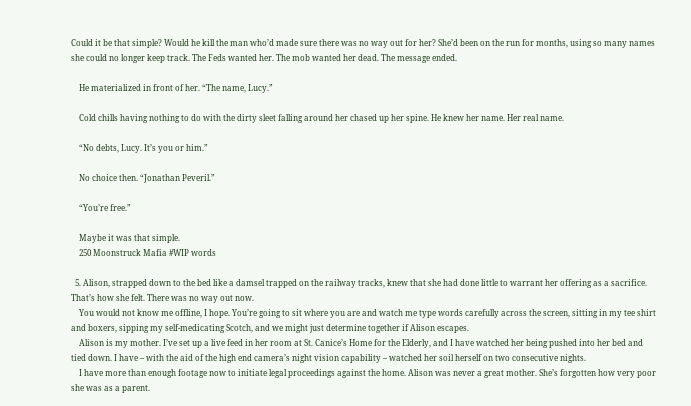Could it be that simple? Would he kill the man who’d made sure there was no way out for her? She’d been on the run for months, using so many names she could no longer keep track. The Feds wanted her. The mob wanted her dead. The message ended.

    He materialized in front of her. “The name, Lucy.”

    Cold chills having nothing to do with the dirty sleet falling around her chased up her spine. He knew her name. Her real name.

    “No debts, Lucy. It’s you or him.”

    No choice then. “Jonathan Peveril.”

    “You’re free.”

    Maybe it was that simple.
    250 Moonstruck Mafia #WIP words

  5. Alison, strapped down to the bed like a damsel trapped on the railway tracks, knew that she had done little to warrant her offering as a sacrifice. That’s how she felt. There was no way out now.
    You would not know me offline, I hope. You’re going to sit where you are and watch me type words carefully across the screen, sitting in my tee shirt and boxers, sipping my self-medicating Scotch, and we might just determine together if Alison escapes.
    Alison is my mother. I’ve set up a live feed in her room at St. Canice’s Home for the Elderly, and I have watched her being pushed into her bed and tied down. I have – with the aid of the high end camera’s night vision capability – watched her soil herself on two consecutive nights.
    I have more than enough footage now to initiate legal proceedings against the home. Alison was never a great mother. She’s forgotten how very poor she was as a parent.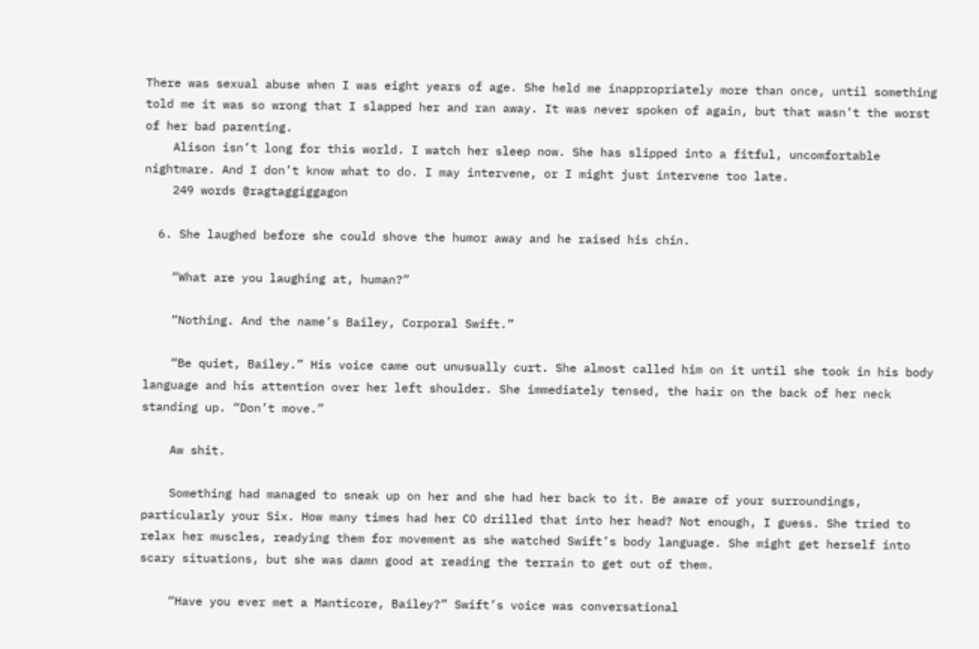There was sexual abuse when I was eight years of age. She held me inappropriately more than once, until something told me it was so wrong that I slapped her and ran away. It was never spoken of again, but that wasn’t the worst of her bad parenting.
    Alison isn’t long for this world. I watch her sleep now. She has slipped into a fitful, uncomfortable nightmare. And I don’t know what to do. I may intervene, or I might just intervene too late.
    249 words @ragtaggiggagon

  6. She laughed before she could shove the humor away and he raised his chin.

    “What are you laughing at, human?”

    “Nothing. And the name’s Bailey, Corporal Swift.”

    “Be quiet, Bailey.” His voice came out unusually curt. She almost called him on it until she took in his body language and his attention over her left shoulder. She immediately tensed, the hair on the back of her neck standing up. “Don’t move.”

    Aw shit.

    Something had managed to sneak up on her and she had her back to it. Be aware of your surroundings, particularly your Six. How many times had her CO drilled that into her head? Not enough, I guess. She tried to relax her muscles, readying them for movement as she watched Swift’s body language. She might get herself into scary situations, but she was damn good at reading the terrain to get out of them.

    “Have you ever met a Manticore, Bailey?” Swift’s voice was conversational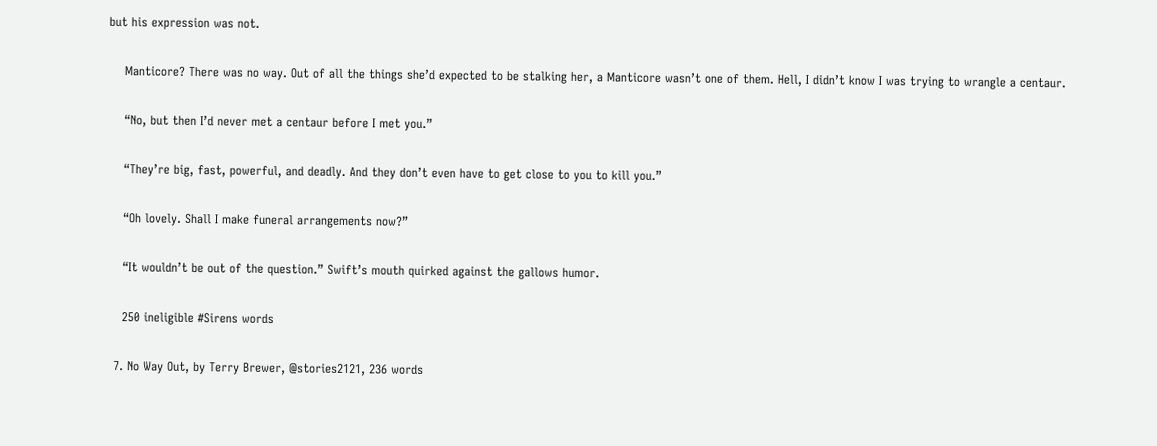but his expression was not.

    Manticore? There was no way. Out of all the things she’d expected to be stalking her, a Manticore wasn’t one of them. Hell, I didn’t know I was trying to wrangle a centaur.

    “No, but then I’d never met a centaur before I met you.”

    “They’re big, fast, powerful, and deadly. And they don’t even have to get close to you to kill you.”

    “Oh lovely. Shall I make funeral arrangements now?”

    “It wouldn’t be out of the question.” Swift’s mouth quirked against the gallows humor.

    250 ineligible #Sirens words

  7. No Way Out, by Terry Brewer, @stories2121, 236 words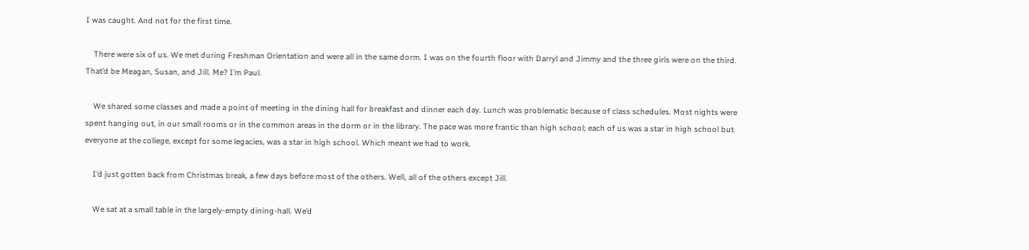I was caught. And not for the first time.

    There were six of us. We met during Freshman Orientation and were all in the same dorm. I was on the fourth floor with Darryl and Jimmy and the three girls were on the third. That’d be Meagan, Susan, and Jill. Me? I’m Paul.

    We shared some classes and made a point of meeting in the dining hall for breakfast and dinner each day. Lunch was problematic because of class schedules. Most nights were spent hanging out, in our small rooms or in the common areas in the dorm or in the library. The pace was more frantic than high school; each of us was a star in high school but everyone at the college, except for some legacies, was a star in high school. Which meant we had to work.

    I’d just gotten back from Christmas break, a few days before most of the others. Well, all of the others except Jill.

    We sat at a small table in the largely-empty dining-hall. We’d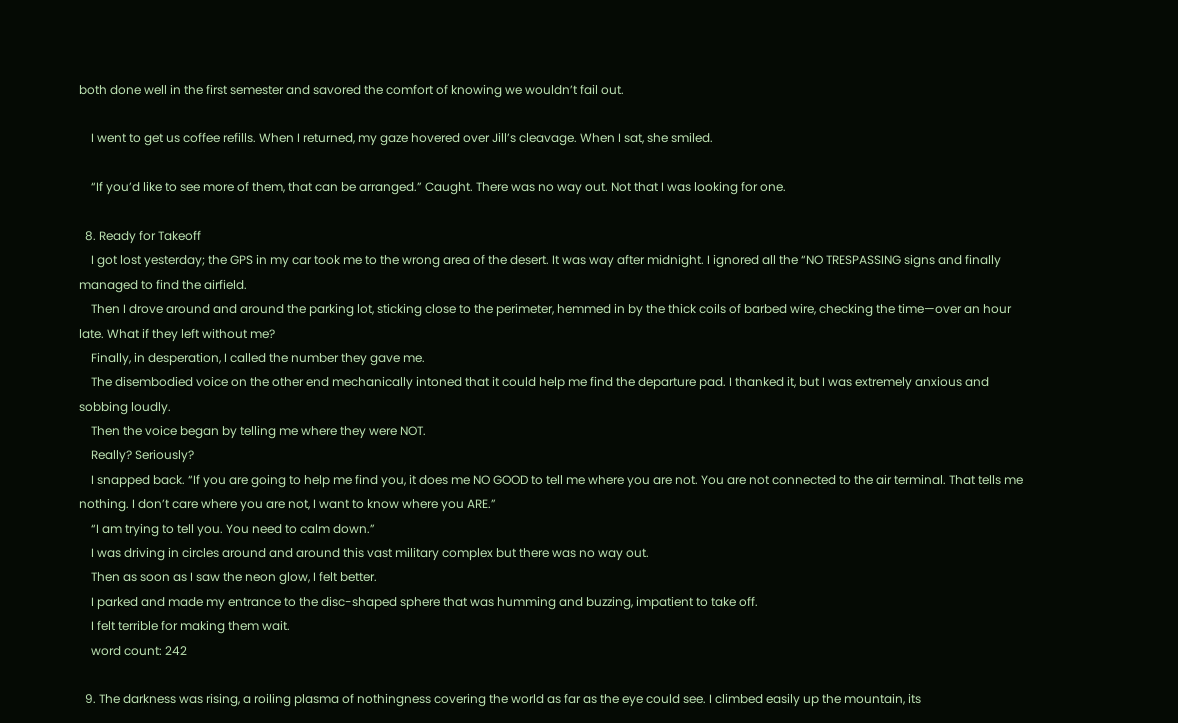both done well in the first semester and savored the comfort of knowing we wouldn’t fail out.

    I went to get us coffee refills. When I returned, my gaze hovered over Jill’s cleavage. When I sat, she smiled.

    “If you’d like to see more of them, that can be arranged.” Caught. There was no way out. Not that I was looking for one.

  8. Ready for Takeoff
    I got lost yesterday; the GPS in my car took me to the wrong area of the desert. It was way after midnight. I ignored all the “NO TRESPASSING signs and finally managed to find the airfield.
    Then I drove around and around the parking lot, sticking close to the perimeter, hemmed in by the thick coils of barbed wire, checking the time—over an hour late. What if they left without me?
    Finally, in desperation, I called the number they gave me.
    The disembodied voice on the other end mechanically intoned that it could help me find the departure pad. I thanked it, but I was extremely anxious and sobbing loudly.
    Then the voice began by telling me where they were NOT.
    Really? Seriously?
    I snapped back. “If you are going to help me find you, it does me NO GOOD to tell me where you are not. You are not connected to the air terminal. That tells me nothing. I don’t care where you are not, I want to know where you ARE.”
    “I am trying to tell you. You need to calm down.”
    I was driving in circles around and around this vast military complex but there was no way out.
    Then as soon as I saw the neon glow, I felt better.
    I parked and made my entrance to the disc-shaped sphere that was humming and buzzing, impatient to take off.
    I felt terrible for making them wait.
    word count: 242

  9. The darkness was rising, a roiling plasma of nothingness covering the world as far as the eye could see. I climbed easily up the mountain, its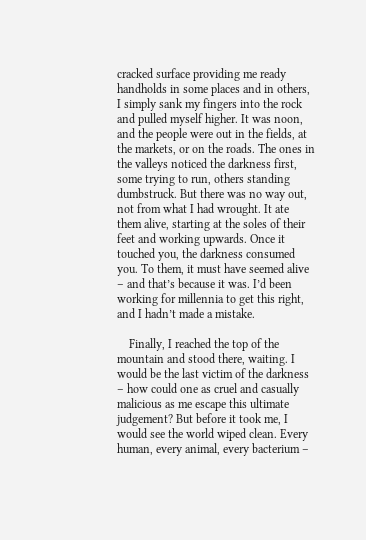cracked surface providing me ready handholds in some places and in others, I simply sank my fingers into the rock and pulled myself higher. It was noon, and the people were out in the fields, at the markets, or on the roads. The ones in the valleys noticed the darkness first, some trying to run, others standing dumbstruck. But there was no way out, not from what I had wrought. It ate them alive, starting at the soles of their feet and working upwards. Once it touched you, the darkness consumed you. To them, it must have seemed alive – and that’s because it was. I’d been working for millennia to get this right, and I hadn’t made a mistake.

    Finally, I reached the top of the mountain and stood there, waiting. I would be the last victim of the darkness – how could one as cruel and casually malicious as me escape this ultimate judgement? But before it took me, I would see the world wiped clean. Every human, every animal, every bacterium –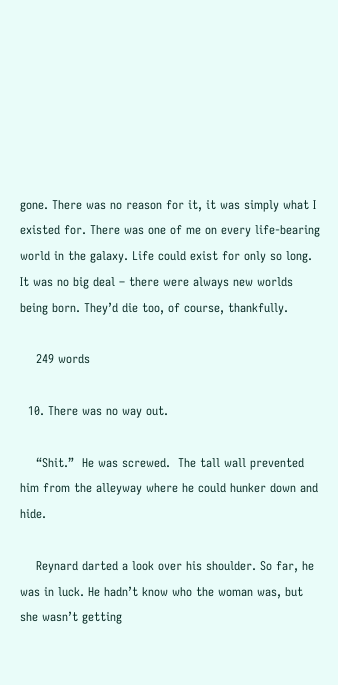gone. There was no reason for it, it was simply what I existed for. There was one of me on every life-bearing world in the galaxy. Life could exist for only so long. It was no big deal – there were always new worlds being born. They’d die too, of course, thankfully.

    249 words

  10. There was no way out.

    “Shit.”  He was screwed.  The tall wall prevented him from the alleyway where he could hunker down and hide.

    Reynard darted a look over his shoulder. So far, he was in luck. He hadn’t know who the woman was, but she wasn’t getting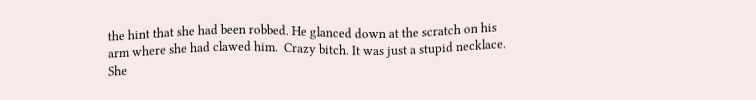the hint that she had been robbed. He glanced down at the scratch on his arm where she had clawed him.  Crazy bitch. It was just a stupid necklace. She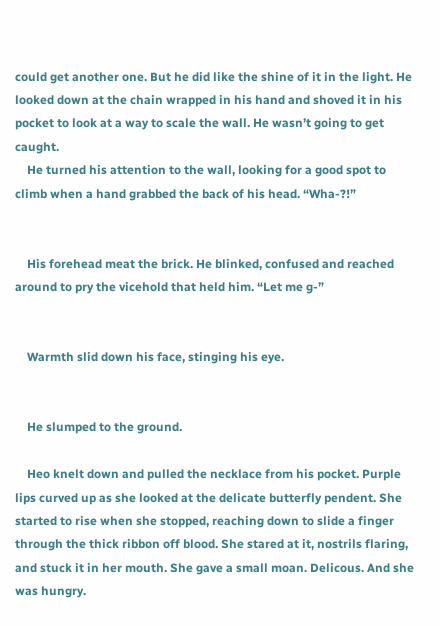could get another one. But he did like the shine of it in the light. He looked down at the chain wrapped in his hand and shoved it in his pocket to look at a way to scale the wall. He wasn’t going to get caught.
    He turned his attention to the wall, looking for a good spot to climb when a hand grabbed the back of his head. “Wha-?!”


    His forehead meat the brick. He blinked, confused and reached around to pry the vicehold that held him. “Let me g-”


    Warmth slid down his face, stinging his eye.


    He slumped to the ground.

    Heo knelt down and pulled the necklace from his pocket. Purple lips curved up as she looked at the delicate butterfly pendent. She started to rise when she stopped, reaching down to slide a finger through the thick ribbon off blood. She stared at it, nostrils flaring, and stuck it in her mouth. She gave a small moan. Delicous. And she was hungry.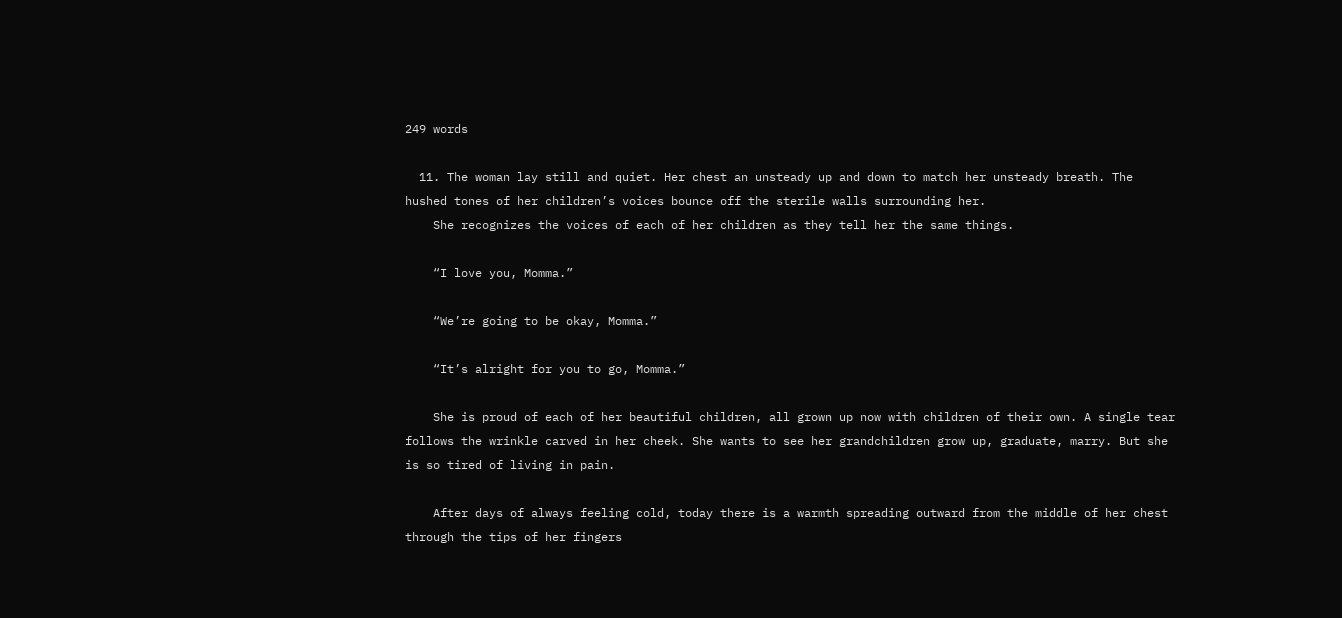249 words

  11. The woman lay still and quiet. Her chest an unsteady up and down to match her unsteady breath. The hushed tones of her children’s voices bounce off the sterile walls surrounding her.
    She recognizes the voices of each of her children as they tell her the same things.

    “I love you, Momma.”

    “We’re going to be okay, Momma.”

    “It’s alright for you to go, Momma.”

    She is proud of each of her beautiful children, all grown up now with children of their own. A single tear follows the wrinkle carved in her cheek. She wants to see her grandchildren grow up, graduate, marry. But she is so tired of living in pain.

    After days of always feeling cold, today there is a warmth spreading outward from the middle of her chest through the tips of her fingers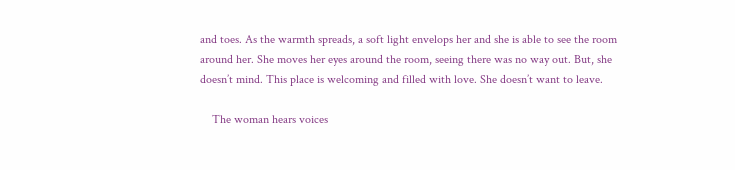and toes. As the warmth spreads, a soft light envelops her and she is able to see the room around her. She moves her eyes around the room, seeing there was no way out. But, she doesn’t mind. This place is welcoming and filled with love. She doesn’t want to leave.

    The woman hears voices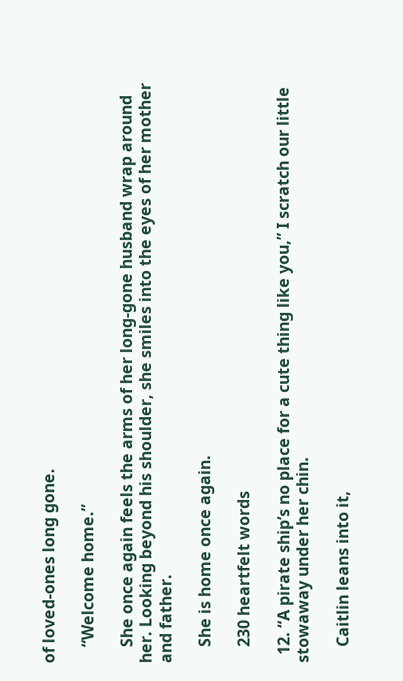of loved-ones long gone.

    “Welcome home.”

    She once again feels the arms of her long-gone husband wrap around her. Looking beyond his shoulder, she smiles into the eyes of her mother and father.

    She is home once again.

    230 heartfelt words

  12. “A pirate ship’s no place for a cute thing like you,” I scratch our little stowaway under her chin.

    Caitlin leans into it,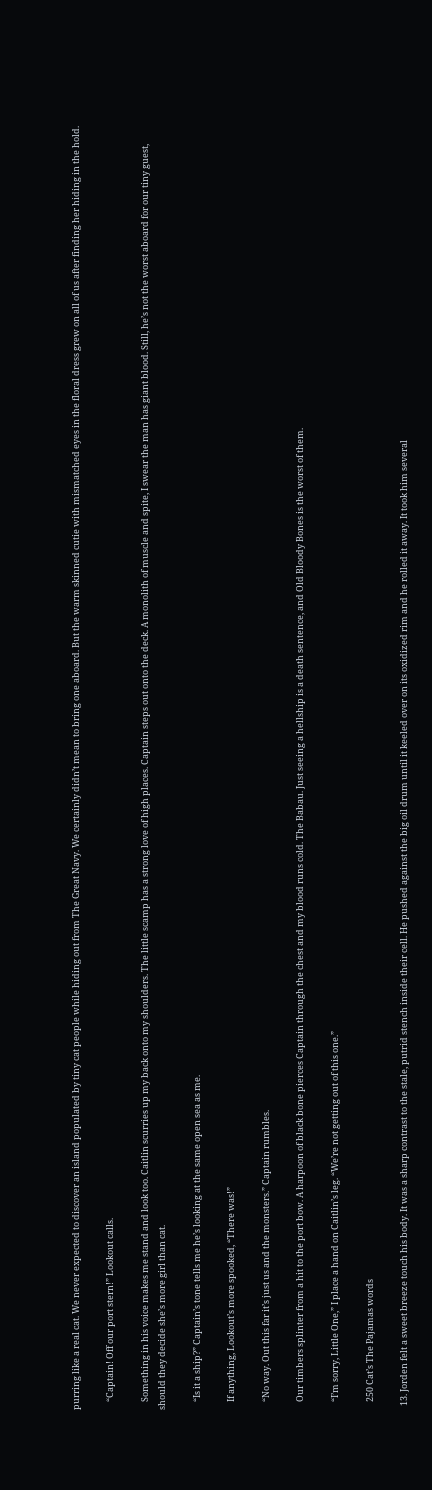purring like a real cat. We never expected to discover an island populated by tiny cat people while hiding out from The Great Navy. We certainly didn’t mean to bring one aboard. But the warm skinned cutie with mismatched eyes in the floral dress grew on all of us after finding her hiding in the hold.

    “Captain! Off our port stern!” Lookout calls.

    Something in his voice makes me stand and look too. Caitlin scurries up my back onto my shoulders. The little scamp has a strong love of high places. Captain steps out onto the deck. A monolith of muscle and spite, I swear the man has giant blood. Still, he’s not the worst aboard for our tiny guest, should they decide she’s more girl than cat.

    “Is it a ship?” Captain’s tone tells me he’s looking at the same open sea as me.

    If anything, Lookout’s more spooked, “There was!”

    “No way. Out this far it’s just us and the monsters.” Captain rumbles.

    Our timbers splinter from a hit to the port bow. A harpoon of black bone pierces Captain through the chest and my blood runs cold. The Babau. Just seeing a hellship is a death sentence, and Old Bloody Bones is the worst of them.

    “I’m sorry, Little One,” I place a hand on Caitlin’s leg. “We’re not getting out of this one.”

    250 Cat’s The Pajamas words

  13. Jorden felt a sweet breeze touch his body. It was a sharp contrast to the stale, putrid stench inside their cell. He pushed against the big oil drum until it keeled over on its oxidized rim and he rolled it away. It took him several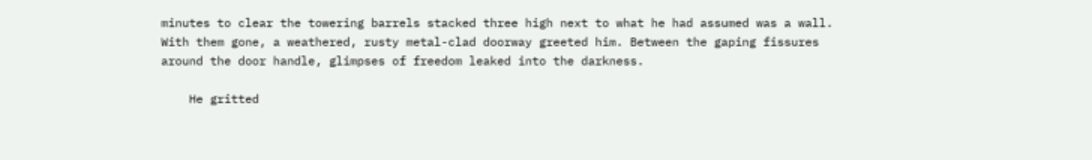minutes to clear the towering barrels stacked three high next to what he had assumed was a wall. With them gone, a weathered, rusty metal-clad doorway greeted him. Between the gaping fissures around the door handle, glimpses of freedom leaked into the darkness.

    He gritted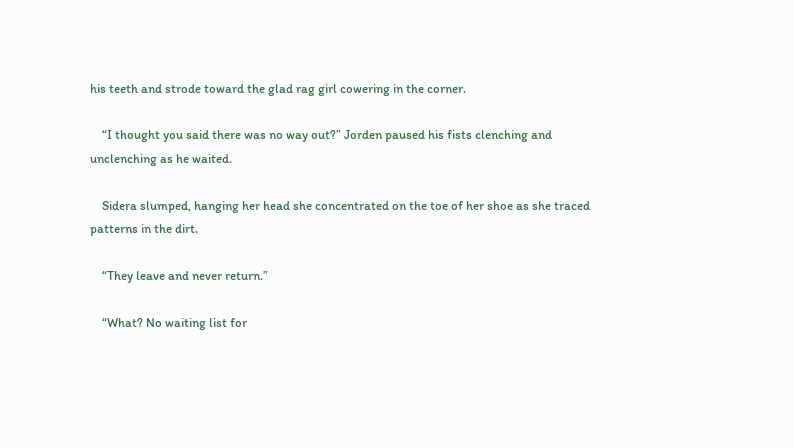his teeth and strode toward the glad rag girl cowering in the corner.

    “I thought you said there was no way out?” Jorden paused his fists clenching and unclenching as he waited.

    Sidera slumped, hanging her head she concentrated on the toe of her shoe as she traced patterns in the dirt.

    “They leave and never return.”

    “What? No waiting list for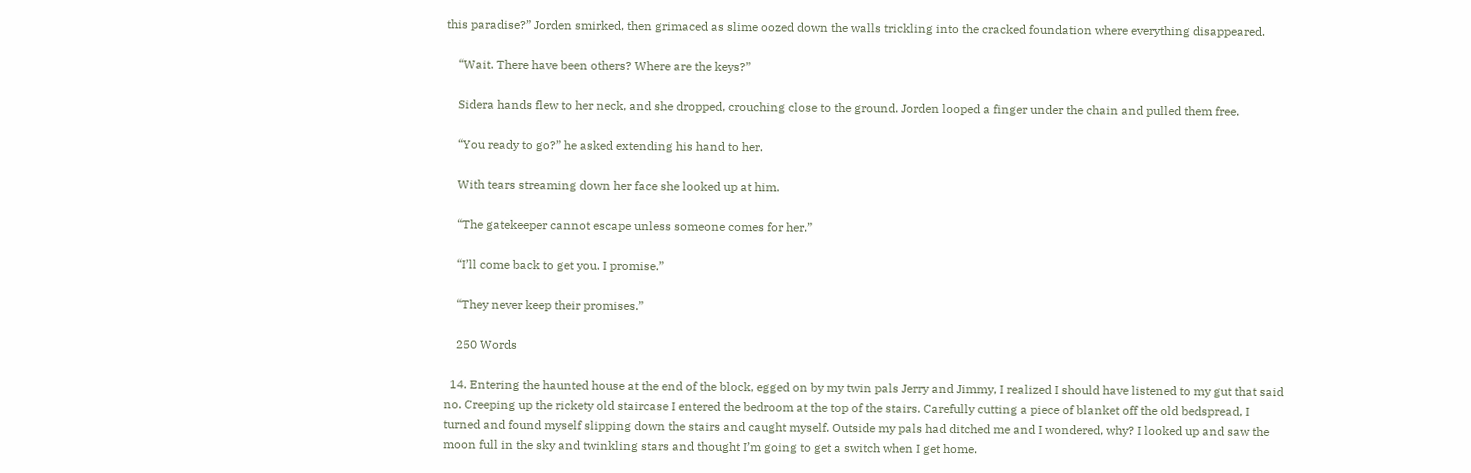this paradise?” Jorden smirked, then grimaced as slime oozed down the walls trickling into the cracked foundation where everything disappeared.

    “Wait. There have been others? Where are the keys?”

    Sidera hands flew to her neck, and she dropped, crouching close to the ground. Jorden looped a finger under the chain and pulled them free.

    “You ready to go?” he asked extending his hand to her.

    With tears streaming down her face she looked up at him.

    “The gatekeeper cannot escape unless someone comes for her.”

    “I’ll come back to get you. I promise.”

    “They never keep their promises.”

    250 Words

  14. Entering the haunted house at the end of the block, egged on by my twin pals Jerry and Jimmy, I realized I should have listened to my gut that said no. Creeping up the rickety old staircase I entered the bedroom at the top of the stairs. Carefully cutting a piece of blanket off the old bedspread, I turned and found myself slipping down the stairs and caught myself. Outside my pals had ditched me and I wondered, why? I looked up and saw the moon full in the sky and twinkling stars and thought I’m going to get a switch when I get home.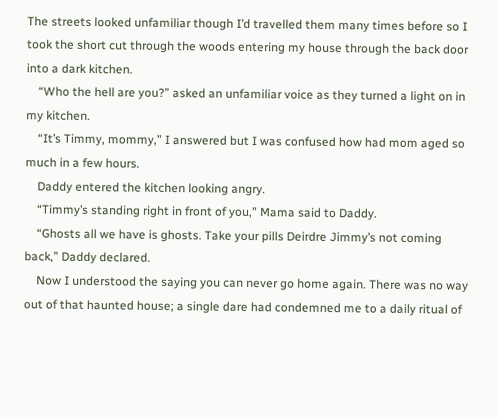The streets looked unfamiliar though I’d travelled them many times before so I took the short cut through the woods entering my house through the back door into a dark kitchen.
    “Who the hell are you?” asked an unfamiliar voice as they turned a light on in my kitchen.
    “It’s Timmy, mommy,” I answered but I was confused how had mom aged so much in a few hours.
    Daddy entered the kitchen looking angry.
    “Timmy’s standing right in front of you,” Mama said to Daddy.
    “Ghosts all we have is ghosts. Take your pills Deirdre Jimmy’s not coming back,” Daddy declared.
    Now I understood the saying you can never go home again. There was no way out of that haunted house; a single dare had condemned me to a daily ritual of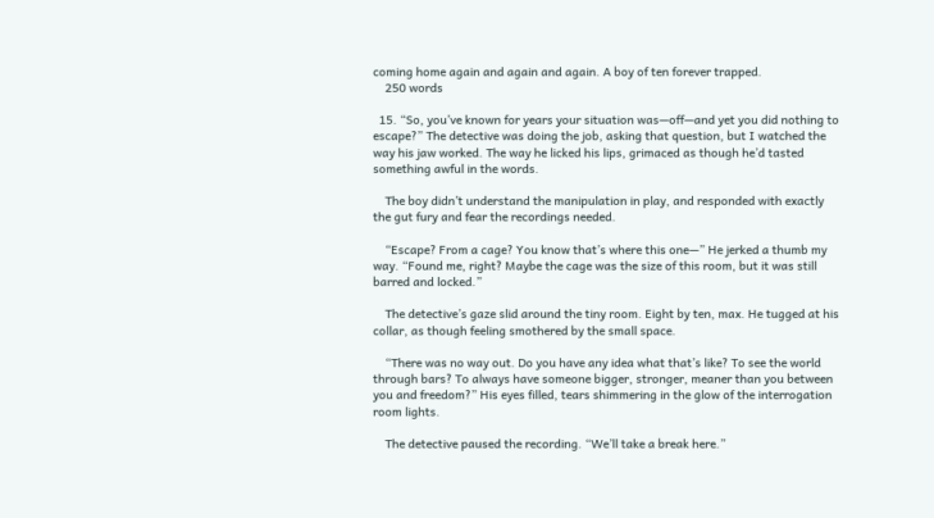coming home again and again and again. A boy of ten forever trapped.
    250 words

  15. “So, you’ve known for years your situation was—off—and yet you did nothing to escape?” The detective was doing the job, asking that question, but I watched the way his jaw worked. The way he licked his lips, grimaced as though he’d tasted something awful in the words.

    The boy didn’t understand the manipulation in play, and responded with exactly the gut fury and fear the recordings needed.

    “Escape? From a cage? You know that’s where this one—” He jerked a thumb my way. “Found me, right? Maybe the cage was the size of this room, but it was still barred and locked.”

    The detective’s gaze slid around the tiny room. Eight by ten, max. He tugged at his collar, as though feeling smothered by the small space.

    “There was no way out. Do you have any idea what that’s like? To see the world through bars? To always have someone bigger, stronger, meaner than you between you and freedom?” His eyes filled, tears shimmering in the glow of the interrogation room lights.

    The detective paused the recording. “We’ll take a break here.”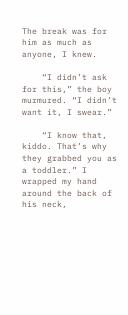The break was for him as much as anyone, I knew.

    “I didn’t ask for this,” the boy murmured. “I didn’t want it, I swear.”

    “I know that, kiddo. That’s why they grabbed you as a toddler.” I wrapped my hand around the back of his neck,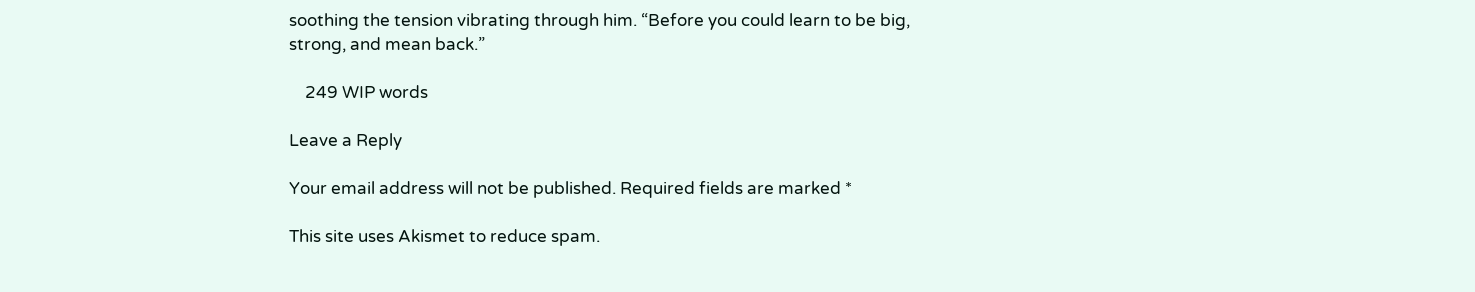soothing the tension vibrating through him. “Before you could learn to be big, strong, and mean back.”

    249 WIP words

Leave a Reply

Your email address will not be published. Required fields are marked *

This site uses Akismet to reduce spam.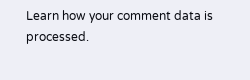Learn how your comment data is processed.